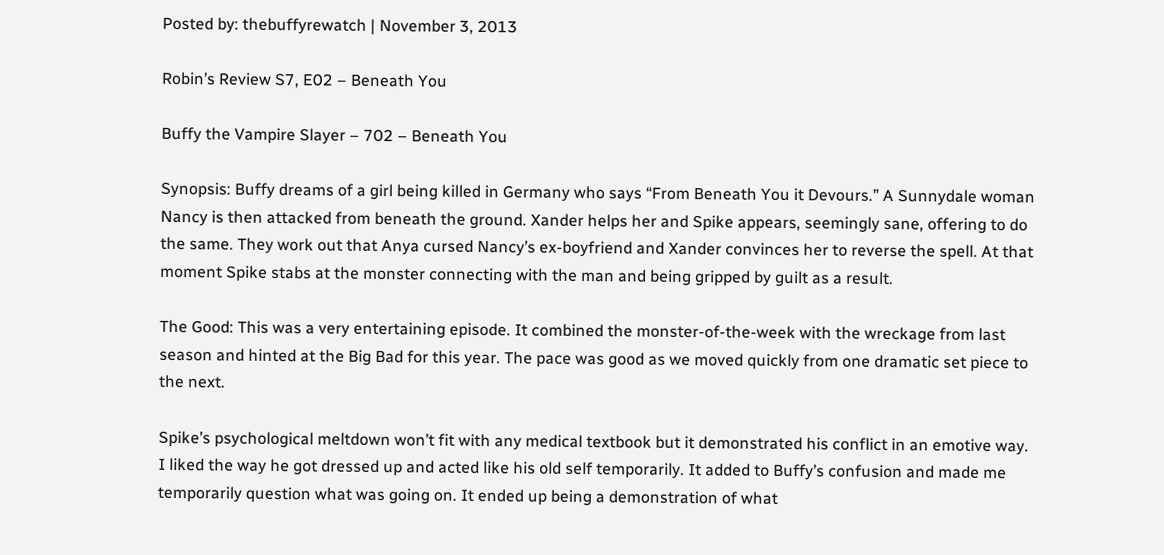Posted by: thebuffyrewatch | November 3, 2013

Robin’s Review S7, E02 – Beneath You

Buffy the Vampire Slayer – 702 – Beneath You

Synopsis: Buffy dreams of a girl being killed in Germany who says “From Beneath You it Devours.” A Sunnydale woman Nancy is then attacked from beneath the ground. Xander helps her and Spike appears, seemingly sane, offering to do the same. They work out that Anya cursed Nancy’s ex-boyfriend and Xander convinces her to reverse the spell. At that moment Spike stabs at the monster connecting with the man and being gripped by guilt as a result.

The Good: This was a very entertaining episode. It combined the monster-of-the-week with the wreckage from last season and hinted at the Big Bad for this year. The pace was good as we moved quickly from one dramatic set piece to the next.

Spike’s psychological meltdown won’t fit with any medical textbook but it demonstrated his conflict in an emotive way. I liked the way he got dressed up and acted like his old self temporarily. It added to Buffy’s confusion and made me temporarily question what was going on. It ended up being a demonstration of what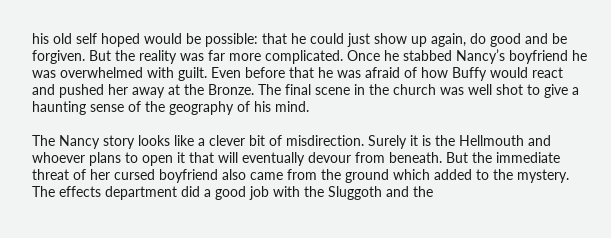his old self hoped would be possible: that he could just show up again, do good and be forgiven. But the reality was far more complicated. Once he stabbed Nancy’s boyfriend he was overwhelmed with guilt. Even before that he was afraid of how Buffy would react and pushed her away at the Bronze. The final scene in the church was well shot to give a haunting sense of the geography of his mind.

The Nancy story looks like a clever bit of misdirection. Surely it is the Hellmouth and whoever plans to open it that will eventually devour from beneath. But the immediate threat of her cursed boyfriend also came from the ground which added to the mystery. The effects department did a good job with the Sluggoth and the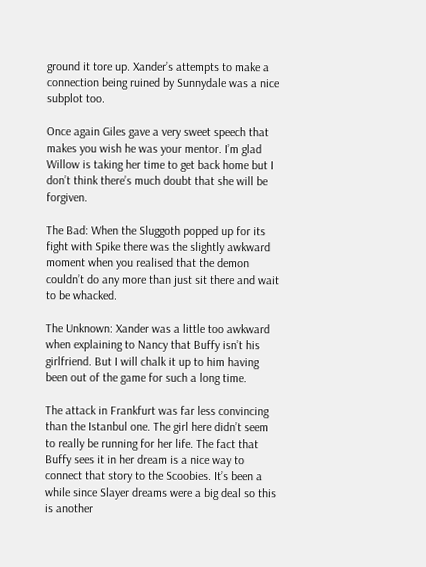ground it tore up. Xander’s attempts to make a connection being ruined by Sunnydale was a nice subplot too.

Once again Giles gave a very sweet speech that makes you wish he was your mentor. I’m glad Willow is taking her time to get back home but I don’t think there’s much doubt that she will be forgiven.

The Bad: When the Sluggoth popped up for its fight with Spike there was the slightly awkward moment when you realised that the demon couldn’t do any more than just sit there and wait to be whacked.

The Unknown: Xander was a little too awkward when explaining to Nancy that Buffy isn’t his girlfriend. But I will chalk it up to him having been out of the game for such a long time.

The attack in Frankfurt was far less convincing than the Istanbul one. The girl here didn’t seem to really be running for her life. The fact that Buffy sees it in her dream is a nice way to connect that story to the Scoobies. It’s been a while since Slayer dreams were a big deal so this is another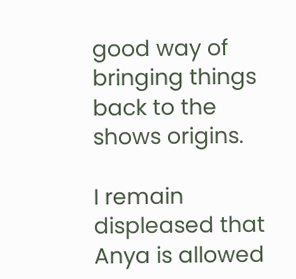good way of bringing things back to the shows origins.

I remain displeased that Anya is allowed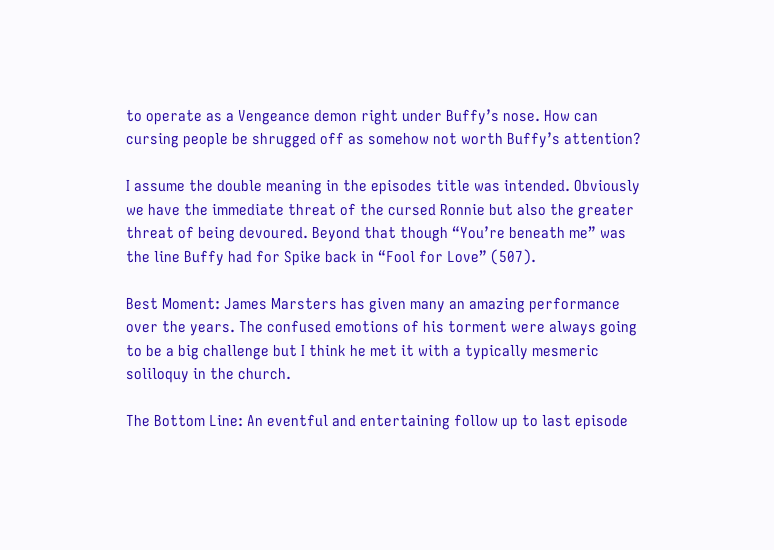to operate as a Vengeance demon right under Buffy’s nose. How can cursing people be shrugged off as somehow not worth Buffy’s attention?

I assume the double meaning in the episodes title was intended. Obviously we have the immediate threat of the cursed Ronnie but also the greater threat of being devoured. Beyond that though “You’re beneath me” was the line Buffy had for Spike back in “Fool for Love” (507).

Best Moment: James Marsters has given many an amazing performance over the years. The confused emotions of his torment were always going to be a big challenge but I think he met it with a typically mesmeric soliloquy in the church.

The Bottom Line: An eventful and entertaining follow up to last episode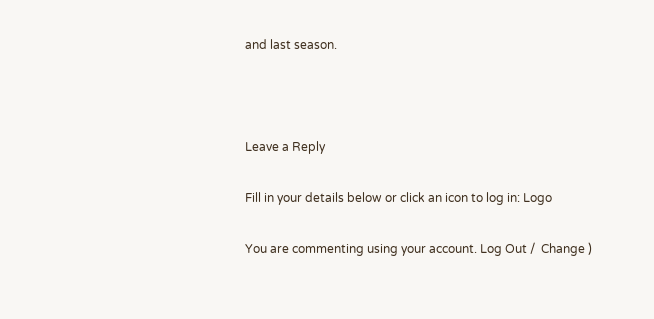and last season.



Leave a Reply

Fill in your details below or click an icon to log in: Logo

You are commenting using your account. Log Out /  Change )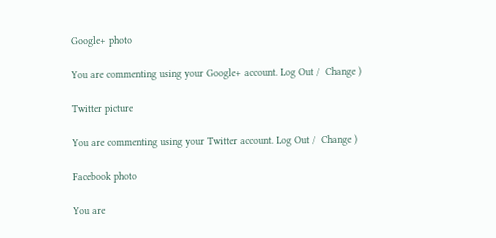Google+ photo

You are commenting using your Google+ account. Log Out /  Change )

Twitter picture

You are commenting using your Twitter account. Log Out /  Change )

Facebook photo

You are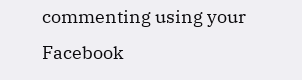commenting using your Facebook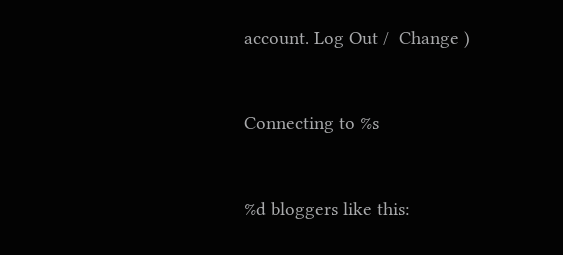account. Log Out /  Change )


Connecting to %s


%d bloggers like this: